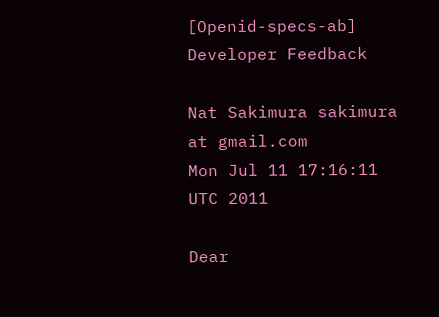[Openid-specs-ab] Developer Feedback

Nat Sakimura sakimura at gmail.com
Mon Jul 11 17:16:11 UTC 2011

Dear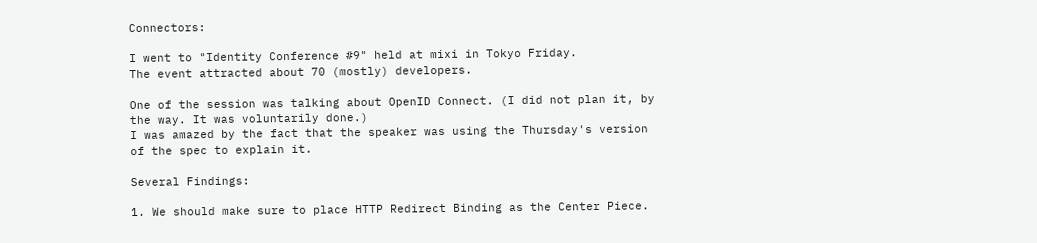Connectors:

I went to "Identity Conference #9" held at mixi in Tokyo Friday.
The event attracted about 70 (mostly) developers.

One of the session was talking about OpenID Connect. (I did not plan it, by
the way. It was voluntarily done.)
I was amazed by the fact that the speaker was using the Thursday's version
of the spec to explain it.

Several Findings:

1. We should make sure to place HTTP Redirect Binding as the Center Piece.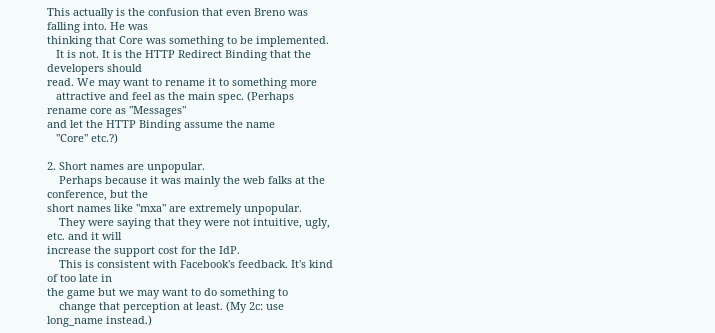This actually is the confusion that even Breno was falling into. He was
thinking that Core was something to be implemented.
   It is not. It is the HTTP Redirect Binding that the developers should
read. We may want to rename it to something more
   attractive and feel as the main spec. (Perhaps rename core as "Messages"
and let the HTTP Binding assume the name
   "Core" etc.?)

2. Short names are unpopular.
    Perhaps because it was mainly the web falks at the conference, but the
short names like "mxa" are extremely unpopular.
    They were saying that they were not intuitive, ugly, etc. and it will
increase the support cost for the IdP.
    This is consistent with Facebook's feedback. It's kind of too late in
the game but we may want to do something to
    change that perception at least. (My 2c: use long_name instead.)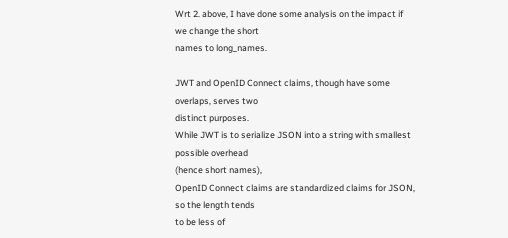Wrt 2. above, I have done some analysis on the impact if we change the short
names to long_names.

JWT and OpenID Connect claims, though have some overlaps, serves two
distinct purposes.
While JWT is to serialize JSON into a string with smallest possible overhead
(hence short names),
OpenID Connect claims are standardized claims for JSON, so the length tends
to be less of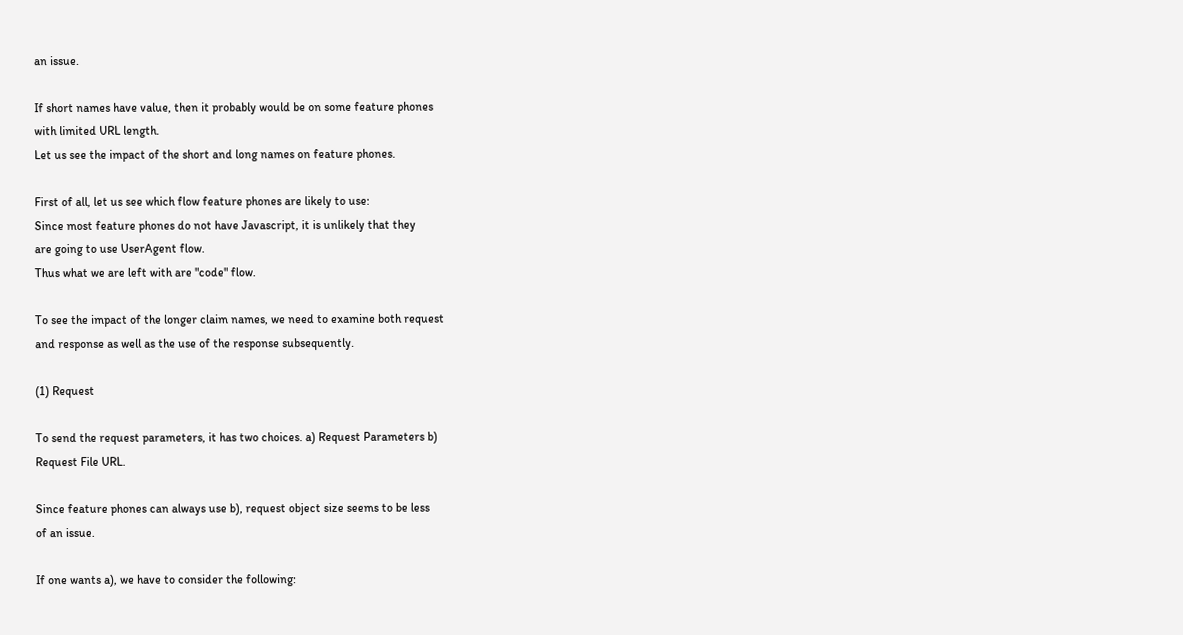an issue.

If short names have value, then it probably would be on some feature phones
with limited URL length.
Let us see the impact of the short and long names on feature phones.

First of all, let us see which flow feature phones are likely to use:
Since most feature phones do not have Javascript, it is unlikely that they
are going to use UserAgent flow.
Thus what we are left with are "code" flow.

To see the impact of the longer claim names, we need to examine both request
and response as well as the use of the response subsequently.

(1) Request

To send the request parameters, it has two choices. a) Request Parameters b)
Request File URL.

Since feature phones can always use b), request object size seems to be less
of an issue.

If one wants a), we have to consider the following: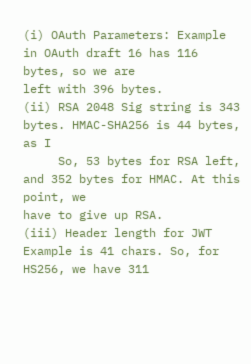(i) OAuth Parameters: Example in OAuth draft 16 has 116 bytes, so we are
left with 396 bytes.
(ii) RSA 2048 Sig string is 343 bytes. HMAC-SHA256 is 44 bytes, as I
     So, 53 bytes for RSA left, and 352 bytes for HMAC. At this point, we
have to give up RSA.
(iii) Header length for JWT Example is 41 chars. So, for HS256, we have 311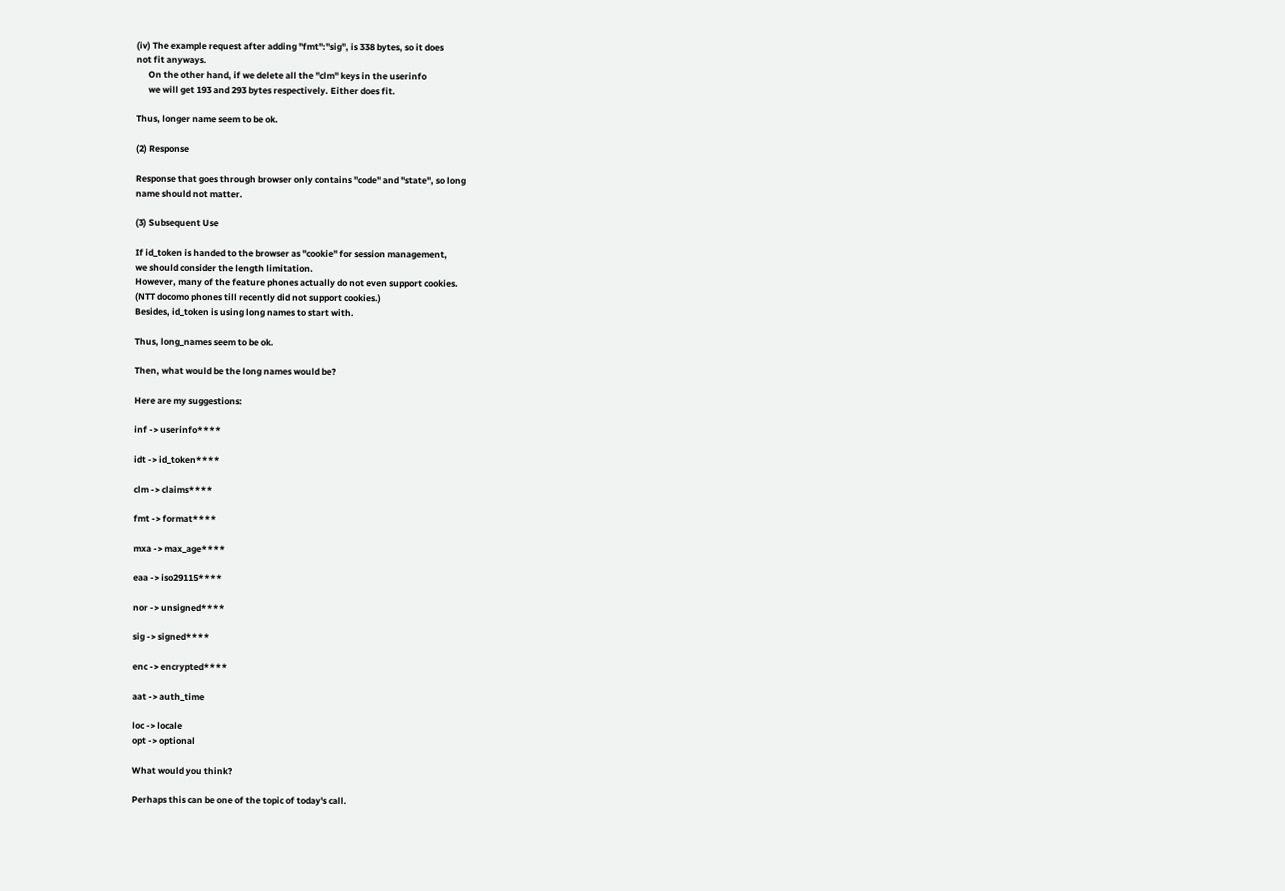(iv) The example request after adding "fmt":"sig", is 338 bytes, so it does
not fit anyways.
      On the other hand, if we delete all the "clm" keys in the userinfo
      we will get 193 and 293 bytes respectively. Either does fit.

Thus, longer name seem to be ok.

(2) Response

Response that goes through browser only contains "code" and "state", so long
name should not matter.

(3) Subsequent Use

If id_token is handed to the browser as "cookie" for session management,
we should consider the length limitation.
However, many of the feature phones actually do not even support cookies.
(NTT docomo phones till recently did not support cookies.)
Besides, id_token is using long names to start with.

Thus, long_names seem to be ok.

Then, what would be the long names would be?

Here are my suggestions:

inf -> userinfo****

idt -> id_token****

clm -> claims****

fmt -> format****

mxa -> max_age****

eaa -> iso29115****

nor -> unsigned****

sig -> signed****

enc -> encrypted****

aat -> auth_time

loc -> locale
opt -> optional

What would you think?

Perhaps this can be one of the topic of today's call.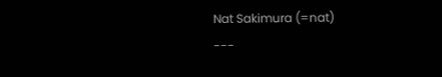Nat Sakimura (=nat)
---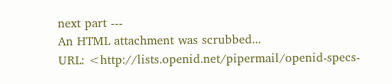next part ---
An HTML attachment was scrubbed...
URL: <http://lists.openid.net/pipermail/openid-specs-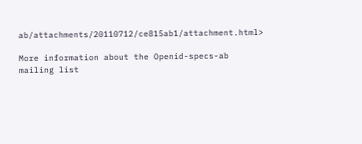ab/attachments/20110712/ce815ab1/attachment.html>

More information about the Openid-specs-ab mailing list